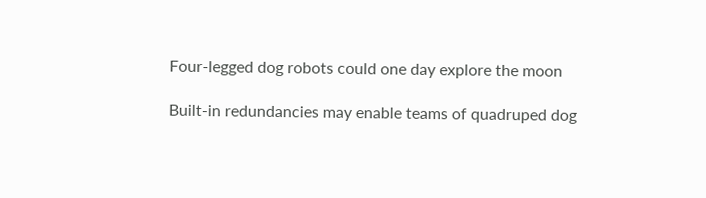Four-legged dog robots could one day explore the moon

Built-in redundancies may enable teams of quadruped dog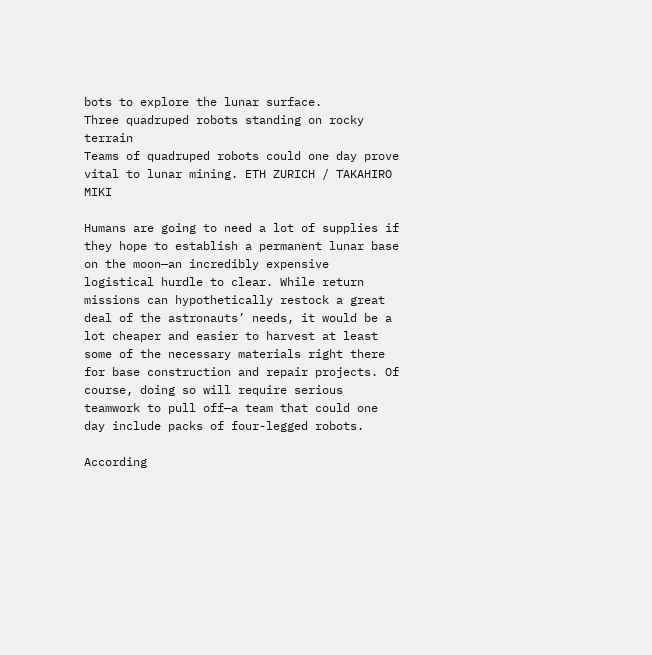bots to explore the lunar surface.
Three quadruped robots standing on rocky terrain
Teams of quadruped robots could one day prove vital to lunar mining. ETH ZURICH / TAKAHIRO MIKI

Humans are going to need a lot of supplies if they hope to establish a permanent lunar base on the moon—an incredibly expensive logistical hurdle to clear. While return missions can hypothetically restock a great deal of the astronauts’ needs, it would be a lot cheaper and easier to harvest at least some of the necessary materials right there for base construction and repair projects. Of course, doing so will require serious teamwork to pull off—a team that could one day include packs of four-legged robots.

According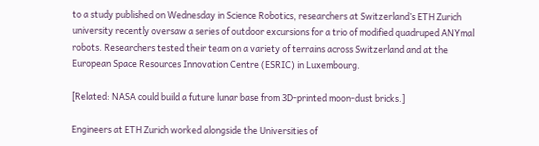to a study published on Wednesday in Science Robotics, researchers at Switzerland’s ETH Zurich university recently oversaw a series of outdoor excursions for a trio of modified quadruped ANYmal robots. Researchers tested their team on a variety of terrains across Switzerland and at the European Space Resources Innovation Centre (ESRIC) in Luxembourg.

[Related: NASA could build a future lunar base from 3D-printed moon-dust bricks.]

Engineers at ETH Zurich worked alongside the Universities of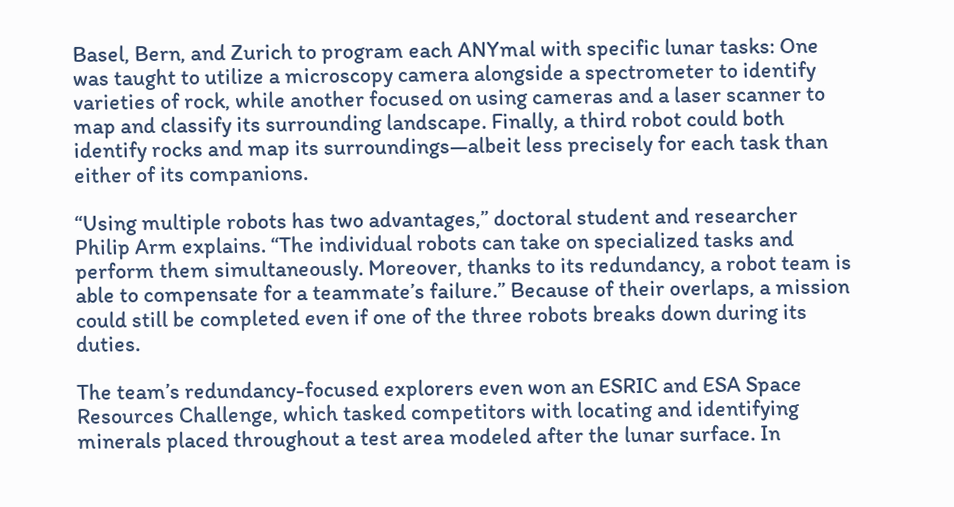Basel, Bern, and Zurich to program each ANYmal with specific lunar tasks: One was taught to utilize a microscopy camera alongside a spectrometer to identify varieties of rock, while another focused on using cameras and a laser scanner to map and classify its surrounding landscape. Finally, a third robot could both identify rocks and map its surroundings—albeit less precisely for each task than either of its companions.

“Using multiple robots has two advantages,” doctoral student and researcher Philip Arm explains. “The individual robots can take on specialized tasks and perform them simultaneously. Moreover, thanks to its redundancy, a robot team is able to compensate for a teammate’s failure.” Because of their overlaps, a mission could still be completed even if one of the three robots breaks down during its duties.

The team’s redundancy-focused explorers even won an ESRIC and ESA Space Resources Challenge, which tasked competitors with locating and identifying minerals placed throughout a test area modeled after the lunar surface. In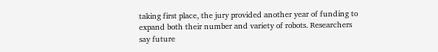taking first place, the jury provided another year of funding to expand both their number and variety of robots. Researchers say future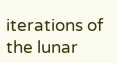iterations of the lunar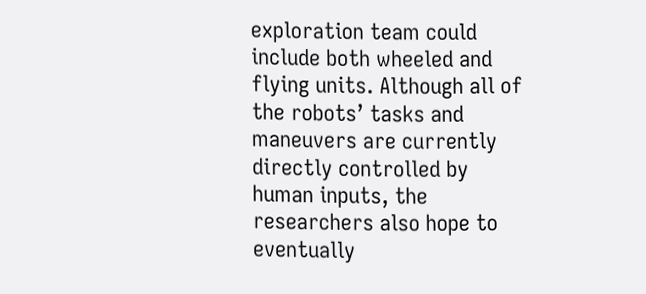exploration team could include both wheeled and flying units. Although all of the robots’ tasks and maneuvers are currently directly controlled by human inputs, the researchers also hope to eventually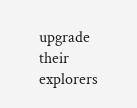upgrade their explorers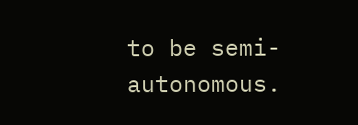to be semi-autonomous.